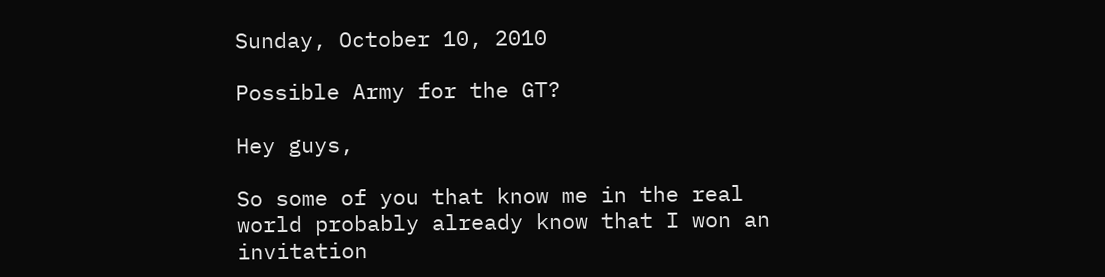Sunday, October 10, 2010

Possible Army for the GT?

Hey guys,

So some of you that know me in the real world probably already know that I won an invitation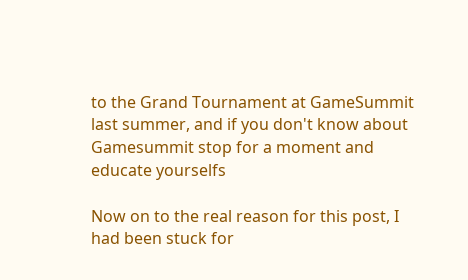to the Grand Tournament at GameSummit last summer, and if you don't know about Gamesummit stop for a moment and educate yourselfs

Now on to the real reason for this post, I had been stuck for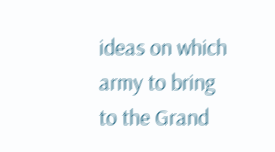ideas on which army to bring to the Grand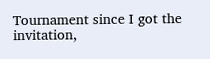Tournament since I got the invitation,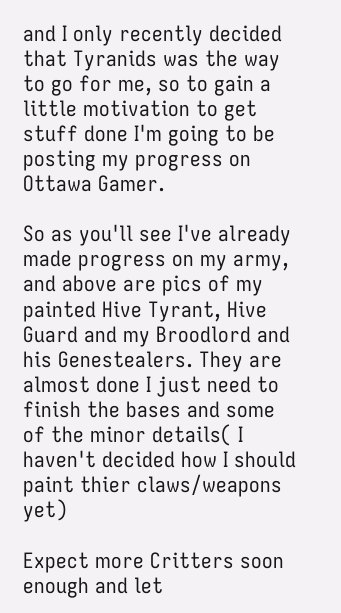and I only recently decided that Tyranids was the way to go for me, so to gain a little motivation to get stuff done I'm going to be posting my progress on Ottawa Gamer.

So as you'll see I've already made progress on my army, and above are pics of my painted Hive Tyrant, Hive Guard and my Broodlord and his Genestealers. They are almost done I just need to finish the bases and some of the minor details( I haven't decided how I should paint thier claws/weapons yet)

Expect more Critters soon enough and let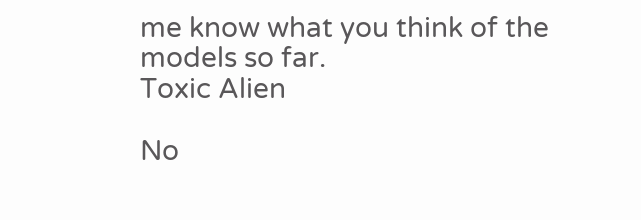me know what you think of the models so far.
Toxic Alien

No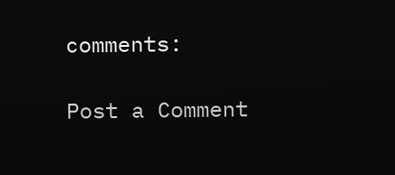comments:

Post a Comment